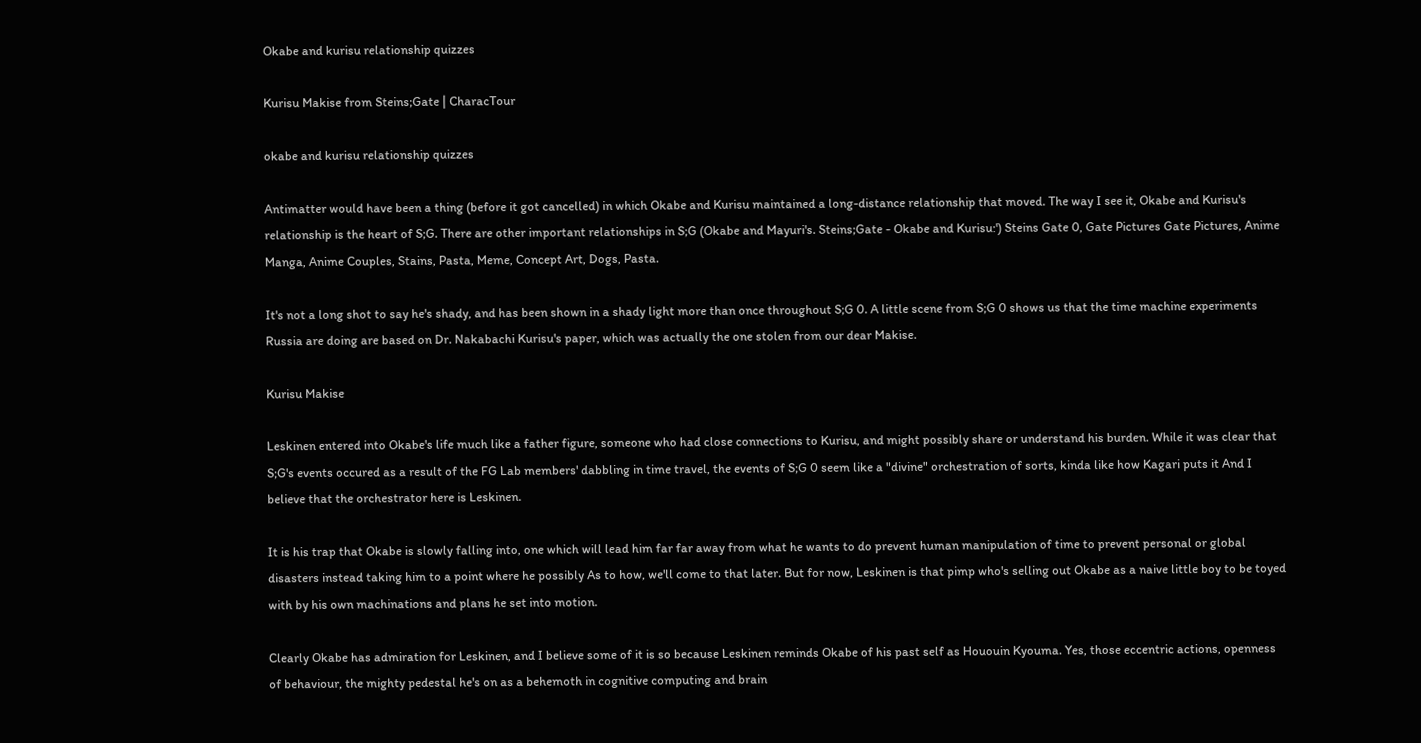Okabe and kurisu relationship quizzes

Kurisu Makise from Steins;Gate | CharacTour

okabe and kurisu relationship quizzes

Antimatter would have been a thing (before it got cancelled) in which Okabe and Kurisu maintained a long-distance relationship that moved. The way I see it, Okabe and Kurisu's relationship is the heart of S;G. There are other important relationships in S;G (Okabe and Mayuri's. Steins;Gate - Okabe and Kurisu:') Steins Gate 0, Gate Pictures Gate Pictures, Anime Manga, Anime Couples, Stains, Pasta, Meme, Concept Art, Dogs, Pasta.

It's not a long shot to say he's shady, and has been shown in a shady light more than once throughout S;G 0. A little scene from S;G 0 shows us that the time machine experiments Russia are doing are based on Dr. Nakabachi Kurisu's paper, which was actually the one stolen from our dear Makise.

Kurisu Makise

Leskinen entered into Okabe's life much like a father figure, someone who had close connections to Kurisu, and might possibly share or understand his burden. While it was clear that S;G's events occured as a result of the FG Lab members' dabbling in time travel, the events of S;G 0 seem like a "divine" orchestration of sorts, kinda like how Kagari puts it And I believe that the orchestrator here is Leskinen.

It is his trap that Okabe is slowly falling into, one which will lead him far far away from what he wants to do prevent human manipulation of time to prevent personal or global disasters instead taking him to a point where he possibly As to how, we'll come to that later. But for now, Leskinen is that pimp who's selling out Okabe as a naive little boy to be toyed with by his own machinations and plans he set into motion.

Clearly Okabe has admiration for Leskinen, and I believe some of it is so because Leskinen reminds Okabe of his past self as Hououin Kyouma. Yes, those eccentric actions, openness of behaviour, the mighty pedestal he's on as a behemoth in cognitive computing and brain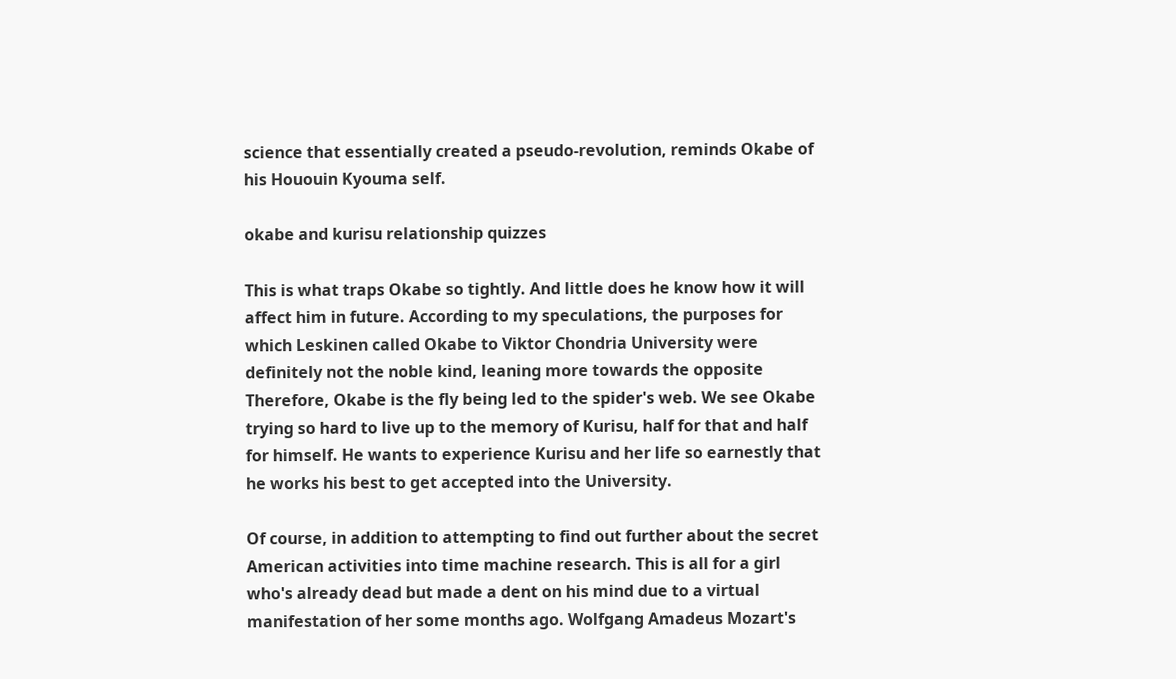science that essentially created a pseudo-revolution, reminds Okabe of his Hououin Kyouma self.

okabe and kurisu relationship quizzes

This is what traps Okabe so tightly. And little does he know how it will affect him in future. According to my speculations, the purposes for which Leskinen called Okabe to Viktor Chondria University were definitely not the noble kind, leaning more towards the opposite Therefore, Okabe is the fly being led to the spider's web. We see Okabe trying so hard to live up to the memory of Kurisu, half for that and half for himself. He wants to experience Kurisu and her life so earnestly that he works his best to get accepted into the University.

Of course, in addition to attempting to find out further about the secret American activities into time machine research. This is all for a girl who's already dead but made a dent on his mind due to a virtual manifestation of her some months ago. Wolfgang Amadeus Mozart's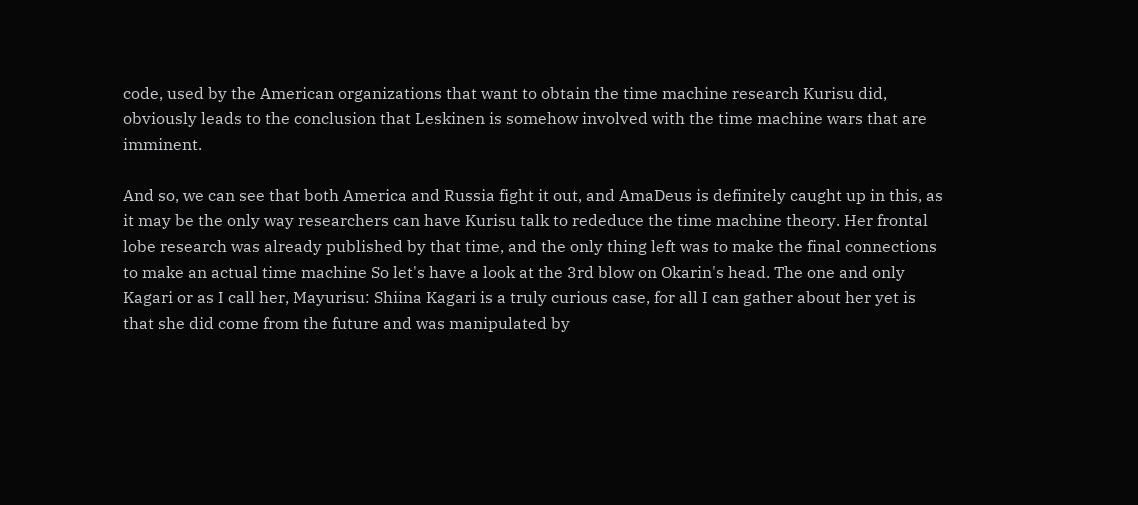code, used by the American organizations that want to obtain the time machine research Kurisu did, obviously leads to the conclusion that Leskinen is somehow involved with the time machine wars that are imminent.

And so, we can see that both America and Russia fight it out, and AmaDeus is definitely caught up in this, as it may be the only way researchers can have Kurisu talk to rededuce the time machine theory. Her frontal lobe research was already published by that time, and the only thing left was to make the final connections to make an actual time machine So let's have a look at the 3rd blow on Okarin's head. The one and only Kagari or as I call her, Mayurisu: Shiina Kagari is a truly curious case, for all I can gather about her yet is that she did come from the future and was manipulated by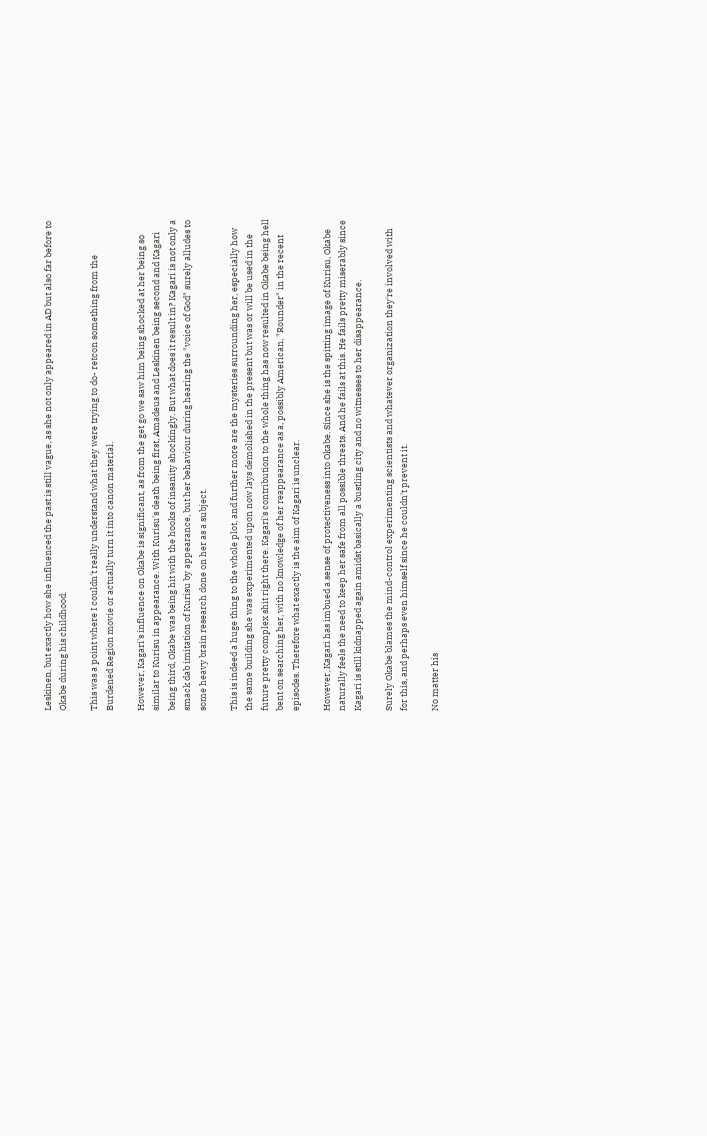Leskinen, but exactly how she influenced the past is still vague, as she not only appeared in AD but also far before to Okabe during his childhood.

This was a point where I couldn't really understand what they were trying to do- retcon something from the Burdened Region movie or actually turn it into canon material.

However, Kagari's influence on Okabe is significant, as from the get go we saw him being shocked at her being so similar to Kurisu in appearance. With Kurisu's death being first, Amadeus and Leskinen being second and Kagari being third, Okabe was being hit with the hooks of insanity shockingly. But what does it result in? Kagari is not only a smack dab imitation of Kurisu by appearance, but her behaviour during hearing the "voice of God" surely alludes to some heavy brain research done on her as a subject.

This is indeed a huge thing to the whole plot, and further more are the mysteries surrounding her, especially how the same building she was experimented upon now lays demolished in the present but was or will be used in the future pretty complex shit right there. Kagari's contribution to the whole thing has now resulted in Okabe being hell bent on searching her, with no knowledge of her reappearance as a, possibly American, "Rounder" in the recent episodes. Therefore what exactly is the aim of Kagari is unclear.

However, Kagari has imbued a sense of protectiveness into Okabe. Since she is the spitting image of Kurisu, Okabe naturally feels the need to keep her safe from all possible threats. And he fails at this. He fails pretty miserably since Kagari is still kidnapped again amidst basically a bustling city and no witnesses to her disappearance.

Surely Okabe blames the mind-control experimenting scientists and whatever organization they're involved with for this, and perhaps even himself since he couldn't prevent it.

No matter his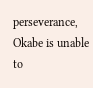perseverance, Okabe is unable to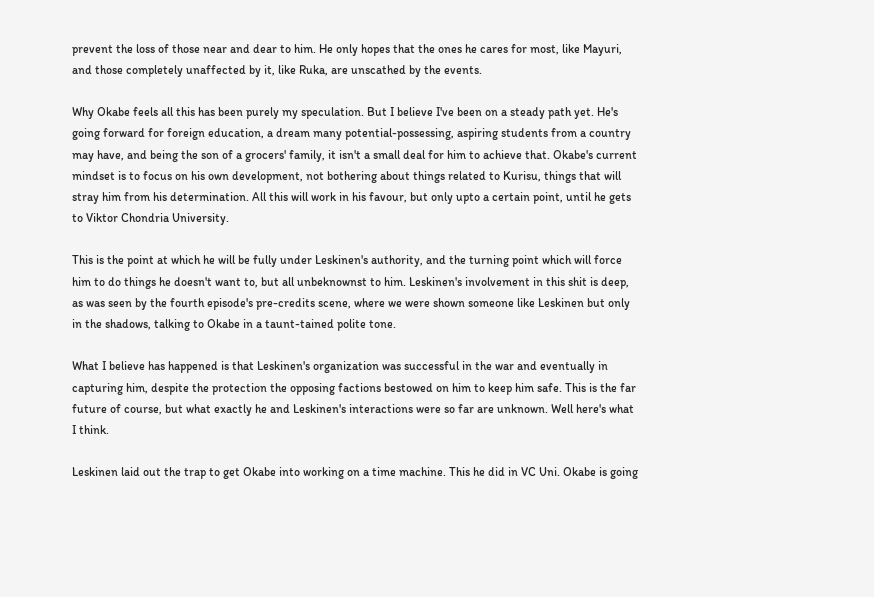prevent the loss of those near and dear to him. He only hopes that the ones he cares for most, like Mayuri, and those completely unaffected by it, like Ruka, are unscathed by the events.

Why Okabe feels all this has been purely my speculation. But I believe I've been on a steady path yet. He's going forward for foreign education, a dream many potential-possessing, aspiring students from a country may have, and being the son of a grocers' family, it isn't a small deal for him to achieve that. Okabe's current mindset is to focus on his own development, not bothering about things related to Kurisu, things that will stray him from his determination. All this will work in his favour, but only upto a certain point, until he gets to Viktor Chondria University.

This is the point at which he will be fully under Leskinen's authority, and the turning point which will force him to do things he doesn't want to, but all unbeknownst to him. Leskinen's involvement in this shit is deep, as was seen by the fourth episode's pre-credits scene, where we were shown someone like Leskinen but only in the shadows, talking to Okabe in a taunt-tained polite tone.

What I believe has happened is that Leskinen's organization was successful in the war and eventually in capturing him, despite the protection the opposing factions bestowed on him to keep him safe. This is the far future of course, but what exactly he and Leskinen's interactions were so far are unknown. Well here's what I think.

Leskinen laid out the trap to get Okabe into working on a time machine. This he did in VC Uni. Okabe is going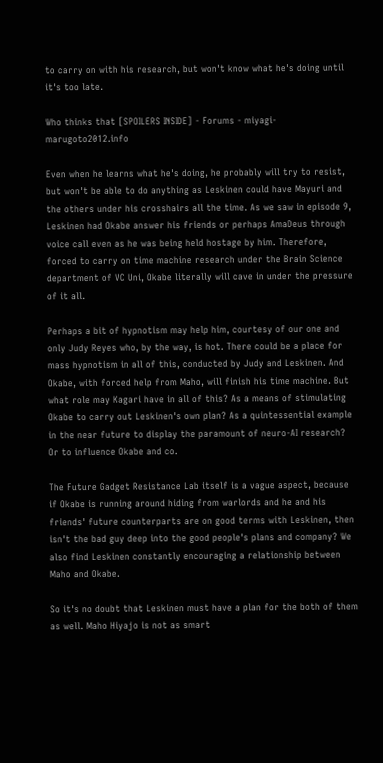to carry on with his research, but won't know what he's doing until it's too late.

Who thinks that [SPOILERS INSIDE] - Forums - miyagi-marugoto2012.info

Even when he learns what he's doing, he probably will try to resist, but won't be able to do anything as Leskinen could have Mayuri and the others under his crosshairs all the time. As we saw in episode 9, Leskinen had Okabe answer his friends or perhaps AmaDeus through voice call even as he was being held hostage by him. Therefore, forced to carry on time machine research under the Brain Science department of VC Uni, Okabe literally will cave in under the pressure of it all.

Perhaps a bit of hypnotism may help him, courtesy of our one and only Judy Reyes who, by the way, is hot. There could be a place for mass hypnotism in all of this, conducted by Judy and Leskinen. And Okabe, with forced help from Maho, will finish his time machine. But what role may Kagari have in all of this? As a means of stimulating Okabe to carry out Leskinen's own plan? As a quintessential example in the near future to display the paramount of neuro-AI research? Or to influence Okabe and co.

The Future Gadget Resistance Lab itself is a vague aspect, because if Okabe is running around hiding from warlords and he and his friends' future counterparts are on good terms with Leskinen, then isn't the bad guy deep into the good people's plans and company? We also find Leskinen constantly encouraging a relationship between Maho and Okabe.

So it's no doubt that Leskinen must have a plan for the both of them as well. Maho Hiyajo is not as smart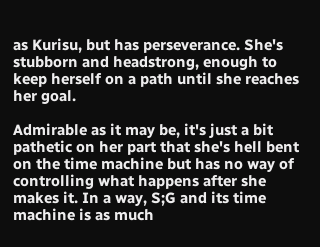as Kurisu, but has perseverance. She's stubborn and headstrong, enough to keep herself on a path until she reaches her goal.

Admirable as it may be, it's just a bit pathetic on her part that she's hell bent on the time machine but has no way of controlling what happens after she makes it. In a way, S;G and its time machine is as much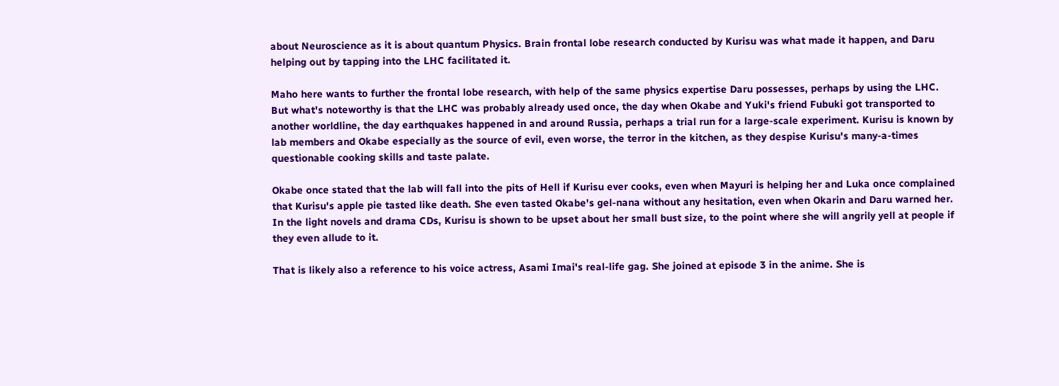about Neuroscience as it is about quantum Physics. Brain frontal lobe research conducted by Kurisu was what made it happen, and Daru helping out by tapping into the LHC facilitated it.

Maho here wants to further the frontal lobe research, with help of the same physics expertise Daru possesses, perhaps by using the LHC. But what's noteworthy is that the LHC was probably already used once, the day when Okabe and Yuki's friend Fubuki got transported to another worldline, the day earthquakes happened in and around Russia, perhaps a trial run for a large-scale experiment. Kurisu is known by lab members and Okabe especially as the source of evil, even worse, the terror in the kitchen, as they despise Kurisu's many-a-times questionable cooking skills and taste palate.

Okabe once stated that the lab will fall into the pits of Hell if Kurisu ever cooks, even when Mayuri is helping her and Luka once complained that Kurisu's apple pie tasted like death. She even tasted Okabe's gel-nana without any hesitation, even when Okarin and Daru warned her. In the light novels and drama CDs, Kurisu is shown to be upset about her small bust size, to the point where she will angrily yell at people if they even allude to it.

That is likely also a reference to his voice actress, Asami Imai's real-life gag. She joined at episode 3 in the anime. She is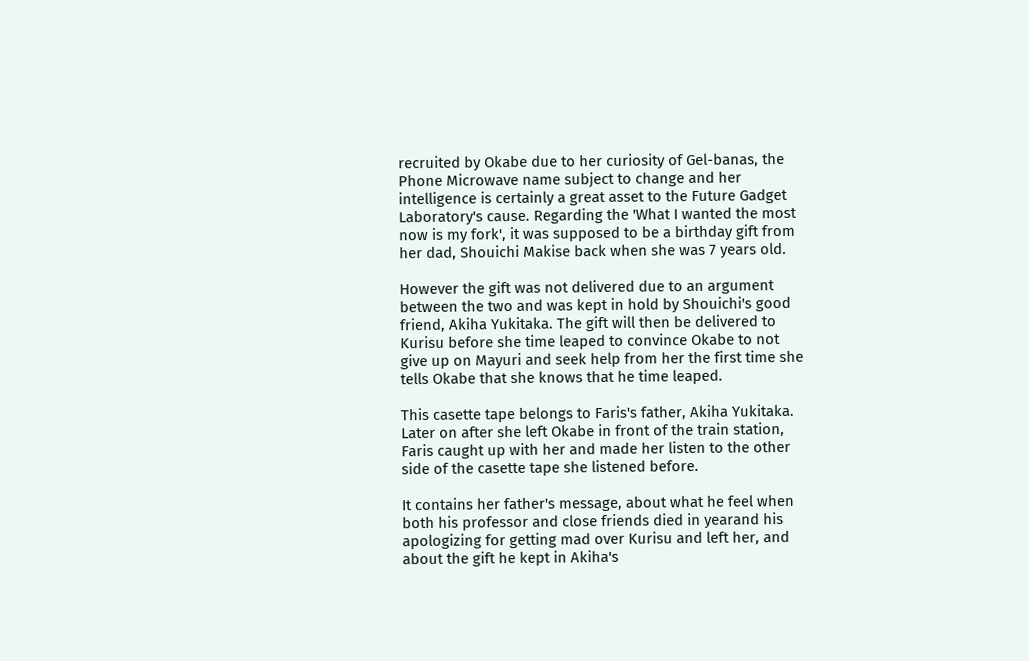recruited by Okabe due to her curiosity of Gel-banas, the Phone Microwave name subject to change and her intelligence is certainly a great asset to the Future Gadget Laboratory's cause. Regarding the 'What I wanted the most now is my fork', it was supposed to be a birthday gift from her dad, Shouichi Makise back when she was 7 years old.

However the gift was not delivered due to an argument between the two and was kept in hold by Shouichi's good friend, Akiha Yukitaka. The gift will then be delivered to Kurisu before she time leaped to convince Okabe to not give up on Mayuri and seek help from her the first time she tells Okabe that she knows that he time leaped.

This casette tape belongs to Faris's father, Akiha Yukitaka. Later on after she left Okabe in front of the train station, Faris caught up with her and made her listen to the other side of the casette tape she listened before.

It contains her father's message, about what he feel when both his professor and close friends died in yearand his apologizing for getting mad over Kurisu and left her, and about the gift he kept in Akiha's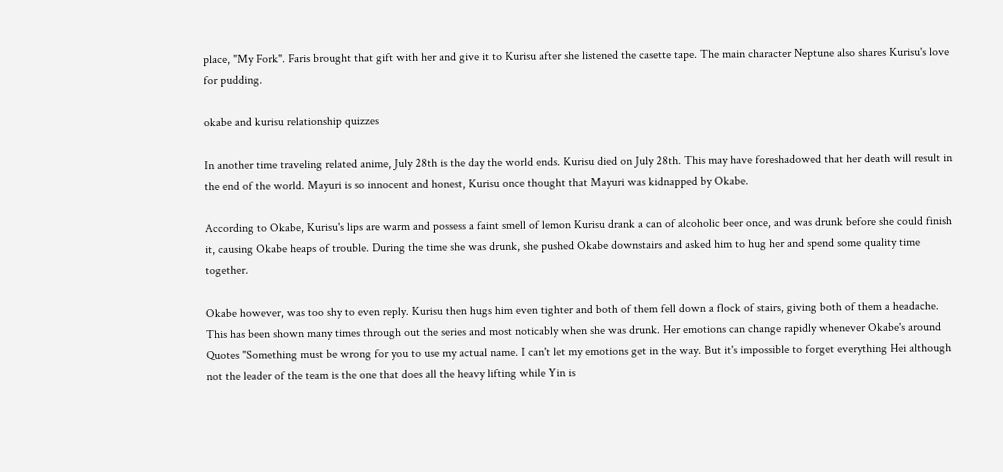place, "My Fork". Faris brought that gift with her and give it to Kurisu after she listened the casette tape. The main character Neptune also shares Kurisu's love for pudding.

okabe and kurisu relationship quizzes

In another time traveling related anime, July 28th is the day the world ends. Kurisu died on July 28th. This may have foreshadowed that her death will result in the end of the world. Mayuri is so innocent and honest, Kurisu once thought that Mayuri was kidnapped by Okabe.

According to Okabe, Kurisu's lips are warm and possess a faint smell of lemon Kurisu drank a can of alcoholic beer once, and was drunk before she could finish it, causing Okabe heaps of trouble. During the time she was drunk, she pushed Okabe downstairs and asked him to hug her and spend some quality time together.

Okabe however, was too shy to even reply. Kurisu then hugs him even tighter and both of them fell down a flock of stairs, giving both of them a headache. This has been shown many times through out the series and most noticably when she was drunk. Her emotions can change rapidly whenever Okabe's around Quotes "Something must be wrong for you to use my actual name. I can't let my emotions get in the way. But it's impossible to forget everything Hei although not the leader of the team is the one that does all the heavy lifting while Yin is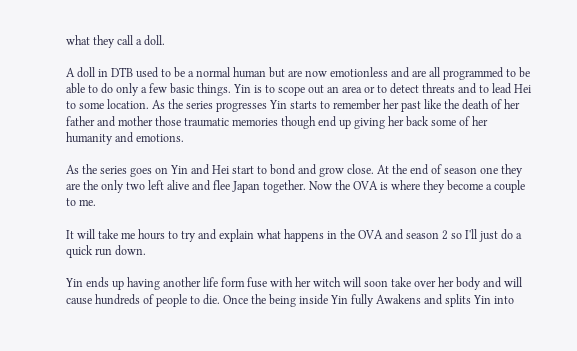what they call a doll.

A doll in DTB used to be a normal human but are now emotionless and are all programmed to be able to do only a few basic things. Yin is to scope out an area or to detect threats and to lead Hei to some location. As the series progresses Yin starts to remember her past like the death of her father and mother those traumatic memories though end up giving her back some of her humanity and emotions.

As the series goes on Yin and Hei start to bond and grow close. At the end of season one they are the only two left alive and flee Japan together. Now the OVA is where they become a couple to me.

It will take me hours to try and explain what happens in the OVA and season 2 so I'll just do a quick run down.

Yin ends up having another life form fuse with her witch will soon take over her body and will cause hundreds of people to die. Once the being inside Yin fully Awakens and splits Yin into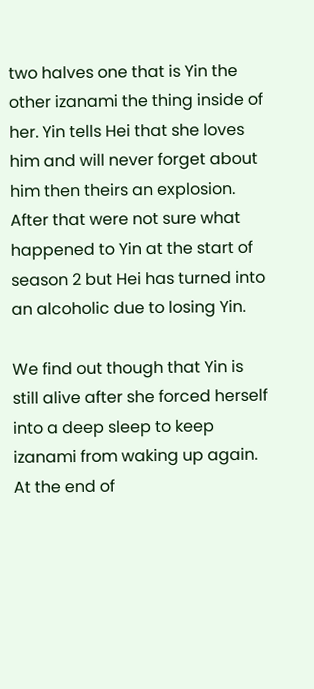two halves one that is Yin the other izanami the thing inside of her. Yin tells Hei that she loves him and will never forget about him then theirs an explosion. After that were not sure what happened to Yin at the start of season 2 but Hei has turned into an alcoholic due to losing Yin.

We find out though that Yin is still alive after she forced herself into a deep sleep to keep izanami from waking up again. At the end of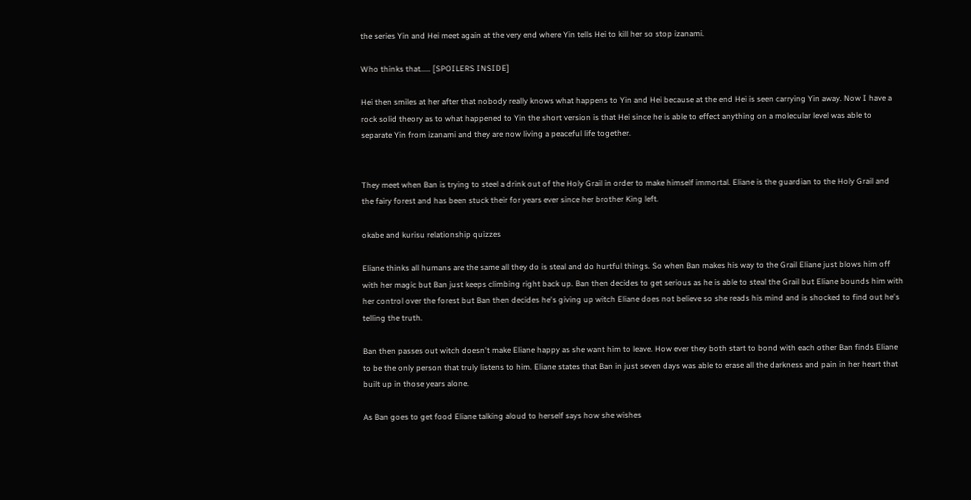the series Yin and Hei meet again at the very end where Yin tells Hei to kill her so stop izanami.

Who thinks that..... [SPOILERS INSIDE]

Hei then smiles at her after that nobody really knows what happens to Yin and Hei because at the end Hei is seen carrying Yin away. Now I have a rock solid theory as to what happened to Yin the short version is that Hei since he is able to effect anything on a molecular level was able to separate Yin from izanami and they are now living a peaceful life together.


They meet when Ban is trying to steel a drink out of the Holy Grail in order to make himself immortal. Eliane is the guardian to the Holy Grail and the fairy forest and has been stuck their for years ever since her brother King left.

okabe and kurisu relationship quizzes

Eliane thinks all humans are the same all they do is steal and do hurtful things. So when Ban makes his way to the Grail Eliane just blows him off with her magic but Ban just keeps climbing right back up. Ban then decides to get serious as he is able to steal the Grail but Eliane bounds him with her control over the forest but Ban then decides he's giving up witch Eliane does not believe so she reads his mind and is shocked to find out he's telling the truth.

Ban then passes out witch doesn't make Eliane happy as she want him to leave. How ever they both start to bond with each other Ban finds Eliane to be the only person that truly listens to him. Eliane states that Ban in just seven days was able to erase all the darkness and pain in her heart that built up in those years alone.

As Ban goes to get food Eliane talking aloud to herself says how she wishes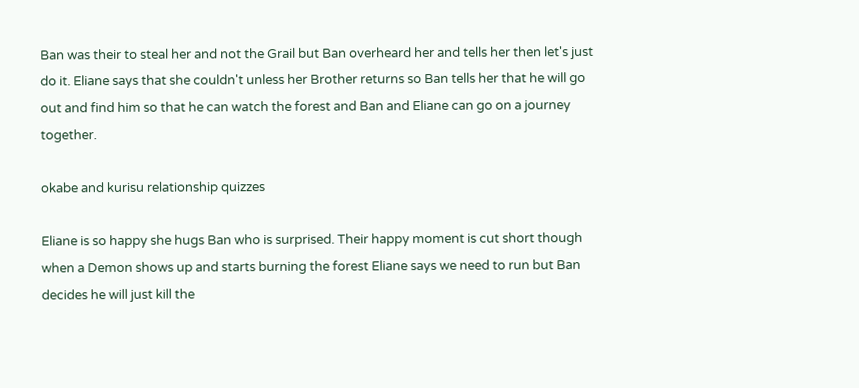Ban was their to steal her and not the Grail but Ban overheard her and tells her then let's just do it. Eliane says that she couldn't unless her Brother returns so Ban tells her that he will go out and find him so that he can watch the forest and Ban and Eliane can go on a journey together.

okabe and kurisu relationship quizzes

Eliane is so happy she hugs Ban who is surprised. Their happy moment is cut short though when a Demon shows up and starts burning the forest Eliane says we need to run but Ban decides he will just kill the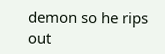demon so he rips out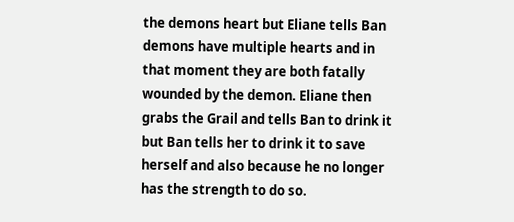the demons heart but Eliane tells Ban demons have multiple hearts and in that moment they are both fatally wounded by the demon. Eliane then grabs the Grail and tells Ban to drink it but Ban tells her to drink it to save herself and also because he no longer has the strength to do so.